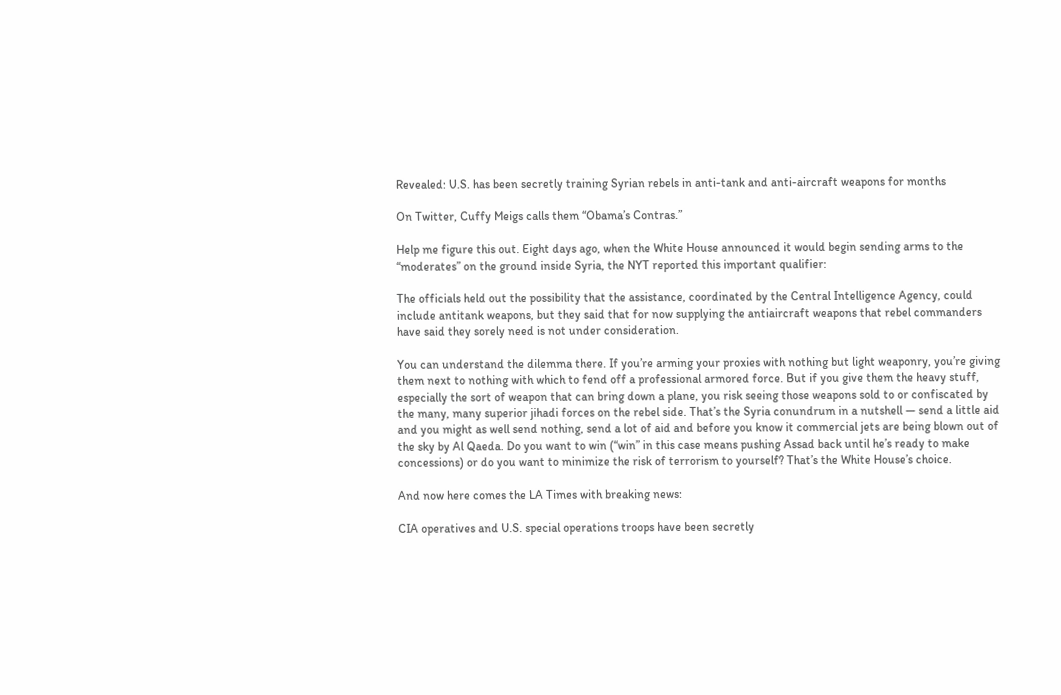Revealed: U.S. has been secretly training Syrian rebels in anti-tank and anti-aircraft weapons for months

On Twitter, Cuffy Meigs calls them “Obama’s Contras.”

Help me figure this out. Eight days ago, when the White House announced it would begin sending arms to the “moderates” on the ground inside Syria, the NYT reported this important qualifier:

The officials held out the possibility that the assistance, coordinated by the Central Intelligence Agency, could include antitank weapons, but they said that for now supplying the antiaircraft weapons that rebel commanders have said they sorely need is not under consideration.

You can understand the dilemma there. If you’re arming your proxies with nothing but light weaponry, you’re giving them next to nothing with which to fend off a professional armored force. But if you give them the heavy stuff, especially the sort of weapon that can bring down a plane, you risk seeing those weapons sold to or confiscated by the many, many superior jihadi forces on the rebel side. That’s the Syria conundrum in a nutshell — send a little aid and you might as well send nothing, send a lot of aid and before you know it commercial jets are being blown out of the sky by Al Qaeda. Do you want to win (“win” in this case means pushing Assad back until he’s ready to make concessions) or do you want to minimize the risk of terrorism to yourself? That’s the White House’s choice.

And now here comes the LA Times with breaking news:

CIA operatives and U.S. special operations troops have been secretly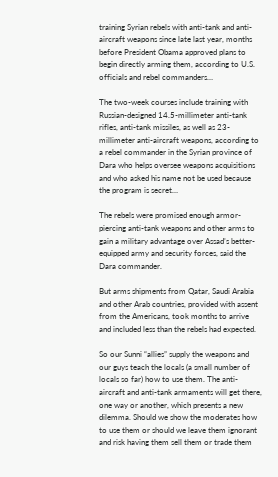training Syrian rebels with anti-tank and anti-aircraft weapons since late last year, months before President Obama approved plans to begin directly arming them, according to U.S. officials and rebel commanders…

The two-week courses include training with Russian-designed 14.5-millimeter anti-tank rifles, anti-tank missiles, as well as 23-millimeter anti-aircraft weapons, according to a rebel commander in the Syrian province of Dara who helps oversee weapons acquisitions and who asked his name not be used because the program is secret…

The rebels were promised enough armor-piercing anti-tank weapons and other arms to gain a military advantage over Assad’s better-equipped army and security forces, said the Dara commander.

But arms shipments from Qatar, Saudi Arabia and other Arab countries, provided with assent from the Americans, took months to arrive and included less than the rebels had expected.

So our Sunni “allies” supply the weapons and our guys teach the locals (a small number of locals so far) how to use them. The anti-aircraft and anti-tank armaments will get there, one way or another, which presents a new dilemma. Should we show the moderates how to use them or should we leave them ignorant and risk having them sell them or trade them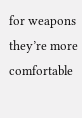for weapons they’re more comfortable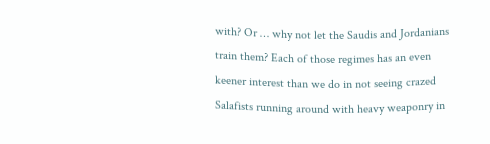with? Or … why not let the Saudis and Jordanians train them? Each of those regimes has an even keener interest than we do in not seeing crazed Salafists running around with heavy weaponry in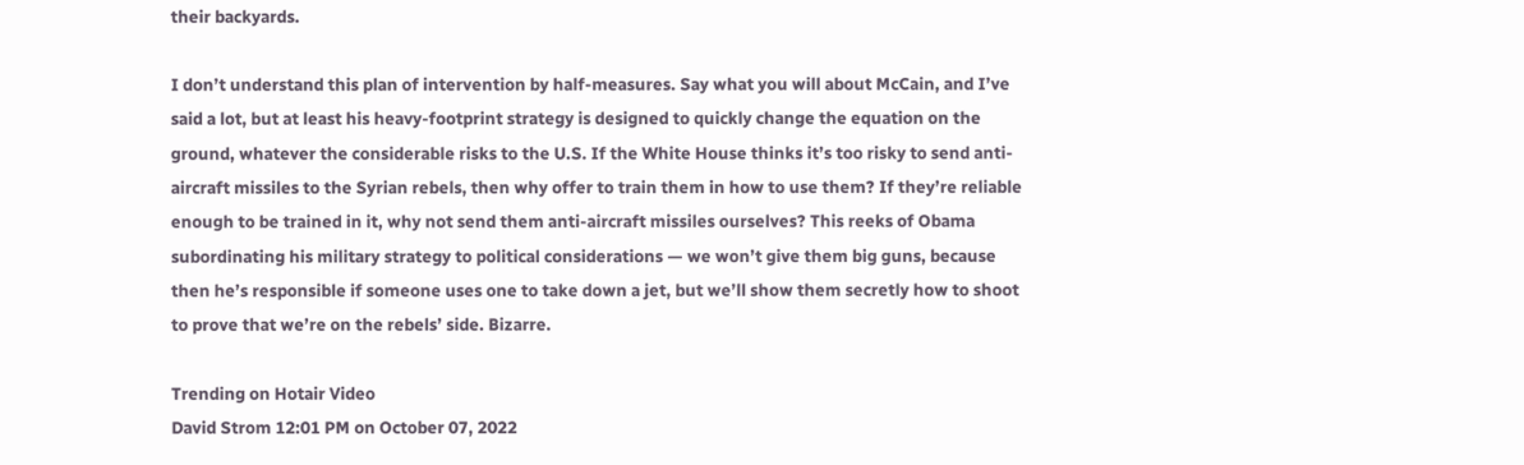their backyards.

I don’t understand this plan of intervention by half-measures. Say what you will about McCain, and I’ve said a lot, but at least his heavy-footprint strategy is designed to quickly change the equation on the ground, whatever the considerable risks to the U.S. If the White House thinks it’s too risky to send anti-aircraft missiles to the Syrian rebels, then why offer to train them in how to use them? If they’re reliable enough to be trained in it, why not send them anti-aircraft missiles ourselves? This reeks of Obama subordinating his military strategy to political considerations — we won’t give them big guns, because then he’s responsible if someone uses one to take down a jet, but we’ll show them secretly how to shoot to prove that we’re on the rebels’ side. Bizarre.

Trending on Hotair Video
David Strom 12:01 PM on October 07, 2022